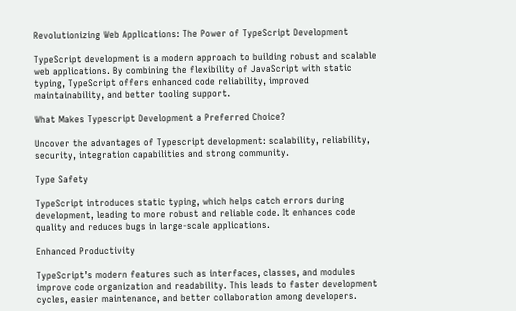Revolutionizing Web Applications: The Power of TypeScript Development

TypeScript development is a modern approach to building robust and scalable web applications. By combining the flexibility of JavaScript with static typing, TypeScript offers enhanced code reliability, improved maintainability, and better tooling support.

What Makes Typescript Development a Preferred Choice?

Uncover the advantages of Typescript development: scalability, reliability, security, integration capabilities and strong community.

Type Safety

TypeScript introduces static typing, which helps catch errors during development, leading to more robust and reliable code. It enhances code quality and reduces bugs in large-scale applications.

Enhanced Productivity

TypeScript’s modern features such as interfaces, classes, and modules improve code organization and readability. This leads to faster development cycles, easier maintenance, and better collaboration among developers.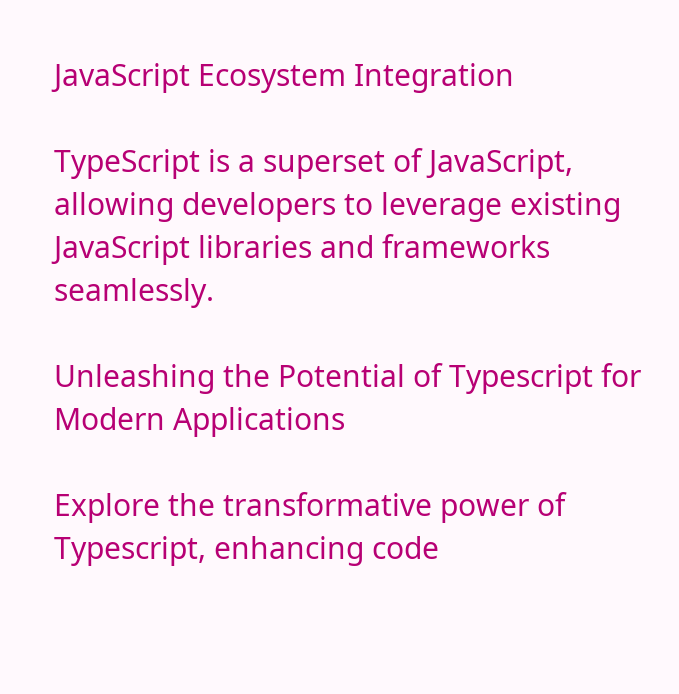JavaScript Ecosystem Integration

TypeScript is a superset of JavaScript, allowing developers to leverage existing JavaScript libraries and frameworks seamlessly.

Unleashing the Potential of Typescript for Modern Applications

Explore the transformative power of Typescript, enhancing code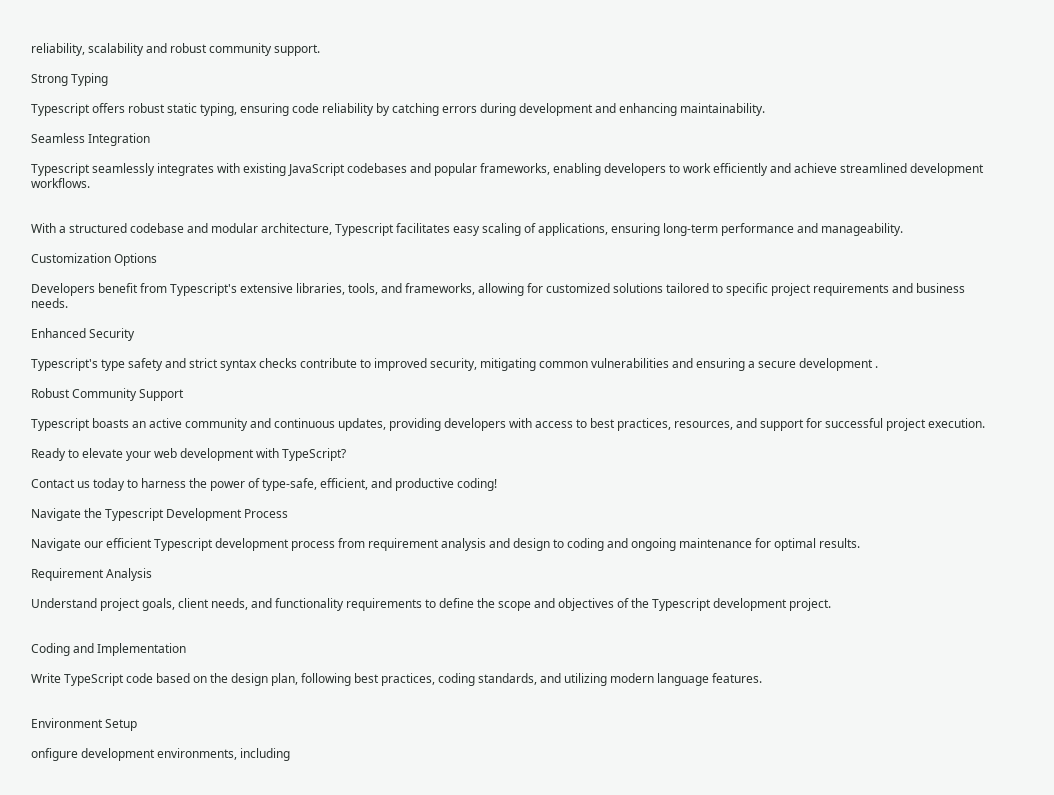reliability, scalability and robust community support.

Strong Typing

Typescript offers robust static typing, ensuring code reliability by catching errors during development and enhancing maintainability.

Seamless Integration

Typescript seamlessly integrates with existing JavaScript codebases and popular frameworks, enabling developers to work efficiently and achieve streamlined development workflows.


With a structured codebase and modular architecture, Typescript facilitates easy scaling of applications, ensuring long-term performance and manageability.

Customization Options

Developers benefit from Typescript's extensive libraries, tools, and frameworks, allowing for customized solutions tailored to specific project requirements and business needs.

Enhanced Security

Typescript's type safety and strict syntax checks contribute to improved security, mitigating common vulnerabilities and ensuring a secure development .

Robust Community Support

Typescript boasts an active community and continuous updates, providing developers with access to best practices, resources, and support for successful project execution.

Ready to elevate your web development with TypeScript?

Contact us today to harness the power of type-safe, efficient, and productive coding!

Navigate the Typescript Development Process

Navigate our efficient Typescript development process from requirement analysis and design to coding and ongoing maintenance for optimal results.

Requirement Analysis

Understand project goals, client needs, and functionality requirements to define the scope and objectives of the Typescript development project.


Coding and Implementation

Write TypeScript code based on the design plan, following best practices, coding standards, and utilizing modern language features.


Environment Setup

onfigure development environments, including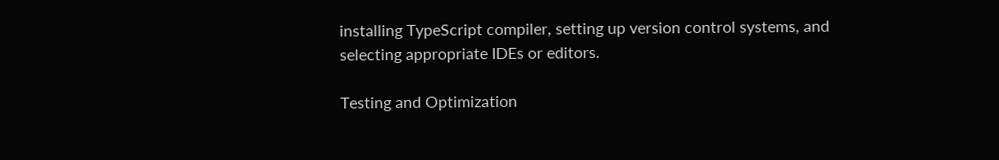installing TypeScript compiler, setting up version control systems, and selecting appropriate IDEs or editors.

Testing and Optimization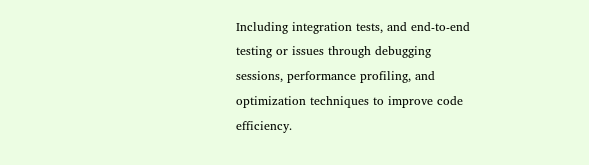Including integration tests, and end-to-end testing or issues through debugging sessions, performance profiling, and optimization techniques to improve code efficiency.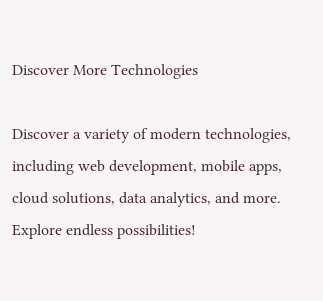Discover More Technologies

Discover a variety of modern technologies, including web development, mobile apps, cloud solutions, data analytics, and more. Explore endless possibilities!